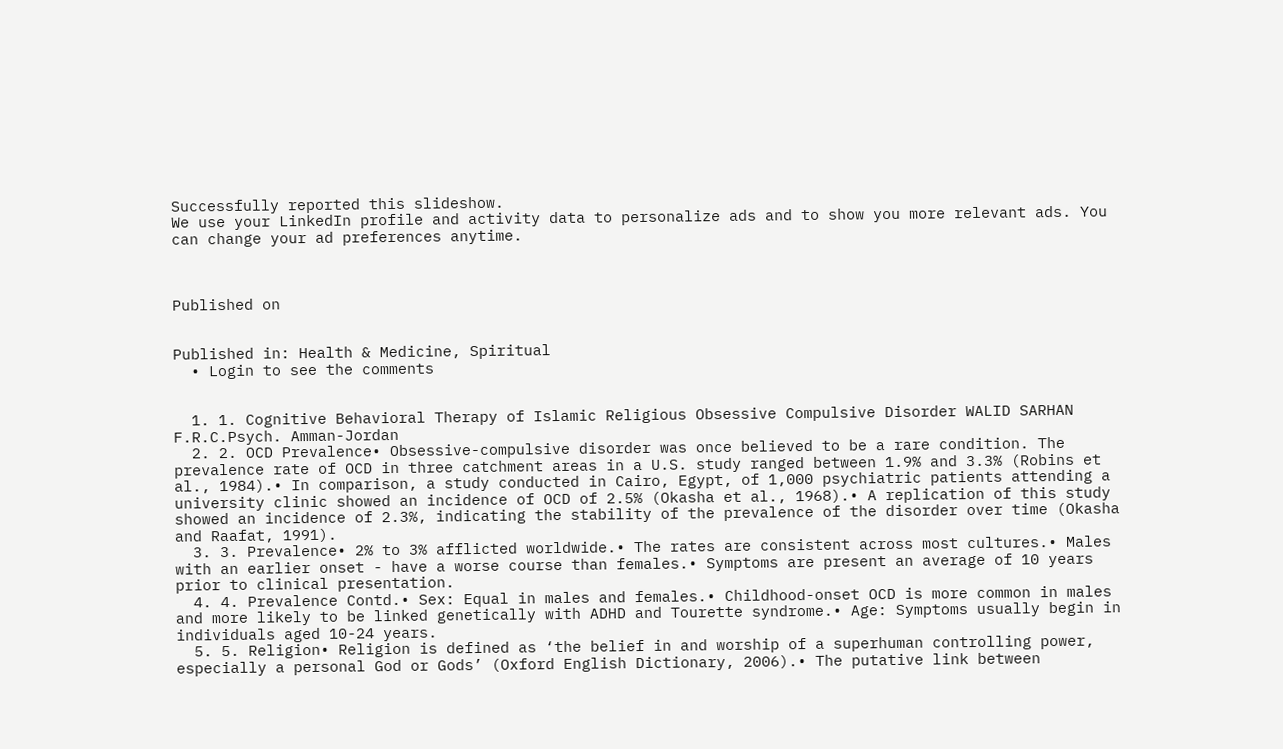Successfully reported this slideshow.
We use your LinkedIn profile and activity data to personalize ads and to show you more relevant ads. You can change your ad preferences anytime.



Published on


Published in: Health & Medicine, Spiritual
  • Login to see the comments


  1. 1. Cognitive Behavioral Therapy of Islamic Religious Obsessive Compulsive Disorder WALID SARHAN F.R.C.Psych. Amman-Jordan
  2. 2. OCD Prevalence• Obsessive-compulsive disorder was once believed to be a rare condition. The prevalence rate of OCD in three catchment areas in a U.S. study ranged between 1.9% and 3.3% (Robins et al., 1984).• In comparison, a study conducted in Cairo, Egypt, of 1,000 psychiatric patients attending a university clinic showed an incidence of OCD of 2.5% (Okasha et al., 1968).• A replication of this study showed an incidence of 2.3%, indicating the stability of the prevalence of the disorder over time (Okasha and Raafat, 1991).
  3. 3. Prevalence• 2% to 3% afflicted worldwide.• The rates are consistent across most cultures.• Males with an earlier onset - have a worse course than females.• Symptoms are present an average of 10 years prior to clinical presentation.
  4. 4. Prevalence Contd.• Sex: Equal in males and females.• Childhood-onset OCD is more common in males and more likely to be linked genetically with ADHD and Tourette syndrome.• Age: Symptoms usually begin in individuals aged 10-24 years.
  5. 5. Religion• Religion is defined as ‘the belief in and worship of a superhuman controlling power, especially a personal God or Gods’ (Oxford English Dictionary, 2006).• The putative link between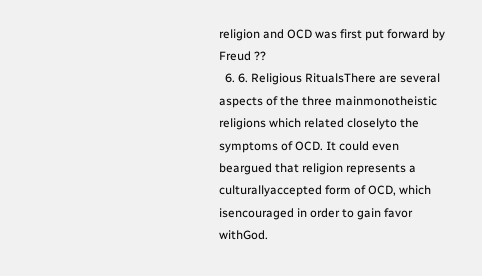religion and OCD was first put forward by Freud ??
  6. 6. Religious RitualsThere are several aspects of the three mainmonotheistic religions which related closelyto the symptoms of OCD. It could even beargued that religion represents a culturallyaccepted form of OCD, which isencouraged in order to gain favor withGod.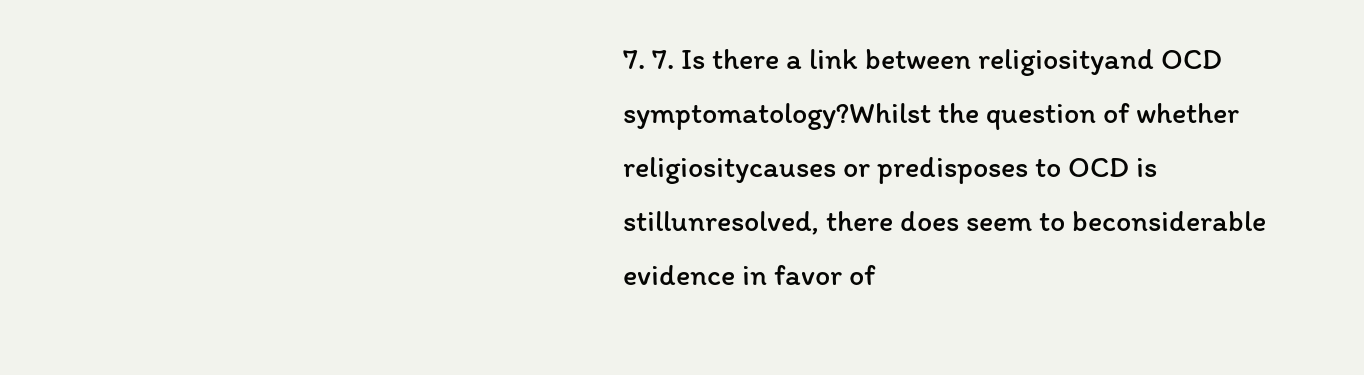7. 7. Is there a link between religiosityand OCD symptomatology?Whilst the question of whether religiositycauses or predisposes to OCD is stillunresolved, there does seem to beconsiderable evidence in favor of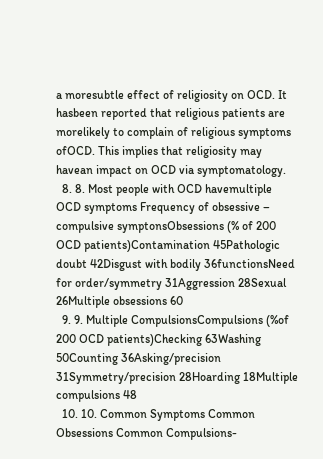a moresubtle effect of religiosity on OCD. It hasbeen reported that religious patients are morelikely to complain of religious symptoms ofOCD. This implies that religiosity may havean impact on OCD via symptomatology.
  8. 8. Most people with OCD havemultiple OCD symptoms Frequency of obsessive – compulsive symptonsObsessions (% of 200 OCD patients)Contamination 45Pathologic doubt 42Disgust with bodily 36functionsNeed for order/symmetry 31Aggression 28Sexual 26Multiple obsessions 60
  9. 9. Multiple CompulsionsCompulsions (%of 200 OCD patients)Checking 63Washing 50Counting 36Asking/precision 31Symmetry/precision 28Hoarding 18Multiple compulsions 48
  10. 10. Common Symptoms Common Obsessions Common Compulsions-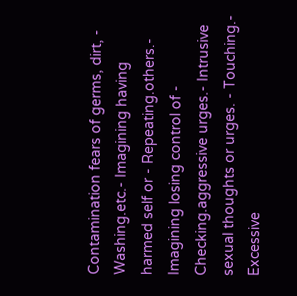Contamination fears of germs, dirt, - Washing.etc.- Imagining having harmed self or - Repeating.others.- Imagining losing control of - Checking.aggressive urges.- Intrusive sexual thoughts or urges. - Touching.- Excessive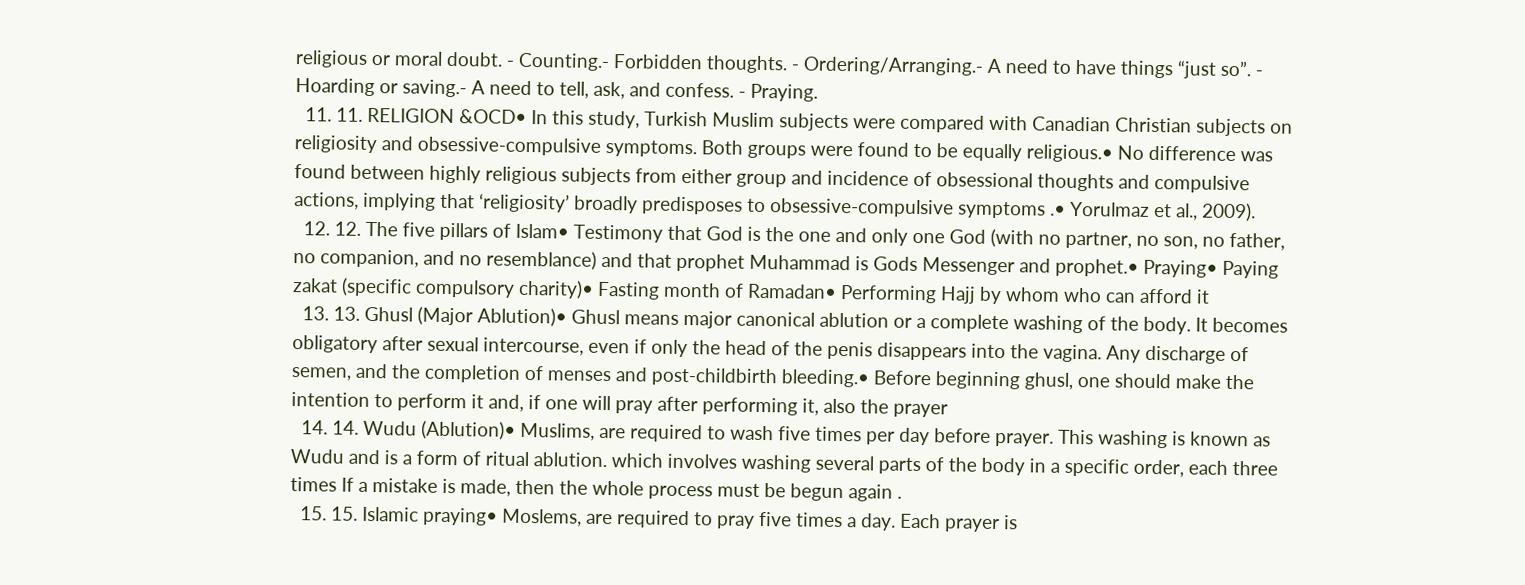religious or moral doubt. - Counting.- Forbidden thoughts. - Ordering/Arranging.- A need to have things “just so”. - Hoarding or saving.- A need to tell, ask, and confess. - Praying.
  11. 11. RELIGION &OCD• In this study, Turkish Muslim subjects were compared with Canadian Christian subjects on religiosity and obsessive-compulsive symptoms. Both groups were found to be equally religious.• No difference was found between highly religious subjects from either group and incidence of obsessional thoughts and compulsive actions, implying that ‘religiosity’ broadly predisposes to obsessive-compulsive symptoms .• Yorulmaz et al., 2009).
  12. 12. The five pillars of Islam• Testimony that God is the one and only one God (with no partner, no son, no father, no companion, and no resemblance) and that prophet Muhammad is Gods Messenger and prophet.• Praying• Paying zakat (specific compulsory charity)• Fasting month of Ramadan• Performing Hajj by whom who can afford it
  13. 13. Ghusl (Major Ablution)• Ghusl means major canonical ablution or a complete washing of the body. It becomes obligatory after sexual intercourse, even if only the head of the penis disappears into the vagina. Any discharge of semen, and the completion of menses and post-childbirth bleeding.• Before beginning ghusl, one should make the intention to perform it and, if one will pray after performing it, also the prayer
  14. 14. Wudu (Ablution)• Muslims, are required to wash five times per day before prayer. This washing is known as Wudu and is a form of ritual ablution. which involves washing several parts of the body in a specific order, each three times If a mistake is made, then the whole process must be begun again .
  15. 15. Islamic praying• Moslems, are required to pray five times a day. Each prayer is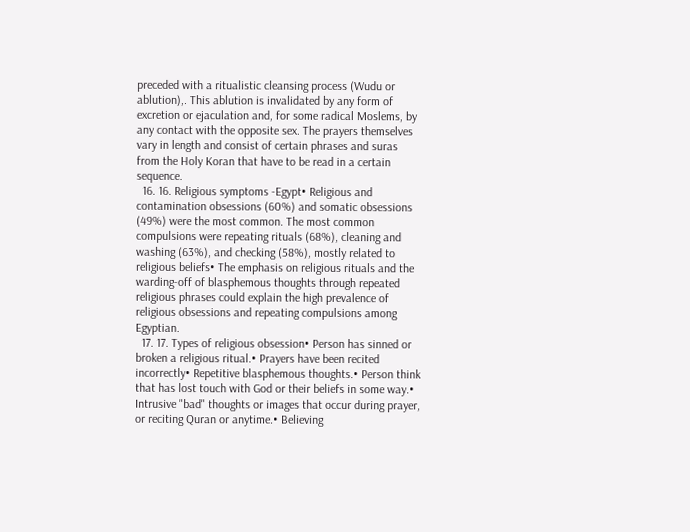preceded with a ritualistic cleansing process (Wudu or ablution),. This ablution is invalidated by any form of excretion or ejaculation and, for some radical Moslems, by any contact with the opposite sex. The prayers themselves vary in length and consist of certain phrases and suras from the Holy Koran that have to be read in a certain sequence.
  16. 16. Religious symptoms -Egypt• Religious and contamination obsessions (60%) and somatic obsessions (49%) were the most common. The most common compulsions were repeating rituals (68%), cleaning and washing (63%), and checking (58%), mostly related to religious beliefs• The emphasis on religious rituals and the warding-off of blasphemous thoughts through repeated religious phrases could explain the high prevalence of religious obsessions and repeating compulsions among Egyptian.
  17. 17. Types of religious obsession• Person has sinned or broken a religious ritual.• Prayers have been recited incorrectly• Repetitive blasphemous thoughts.• Person think that has lost touch with God or their beliefs in some way.• Intrusive "bad" thoughts or images that occur during prayer, or reciting Quran or anytime.• Believing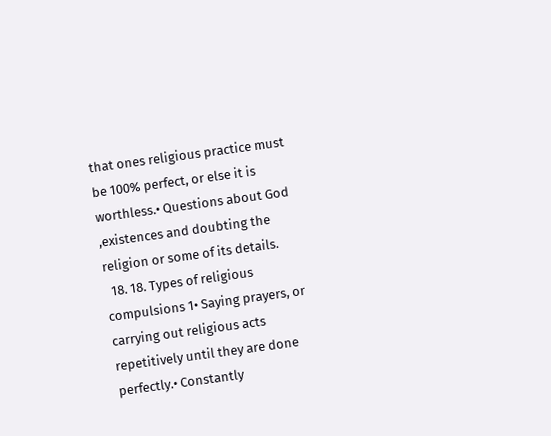that ones religious practice must be 100% perfect, or else it is worthless.• Questions about God ,existences and doubting the religion or some of its details.
  18. 18. Types of religious compulsions 1• Saying prayers, or carrying out religious acts repetitively until they are done perfectly.• Constantly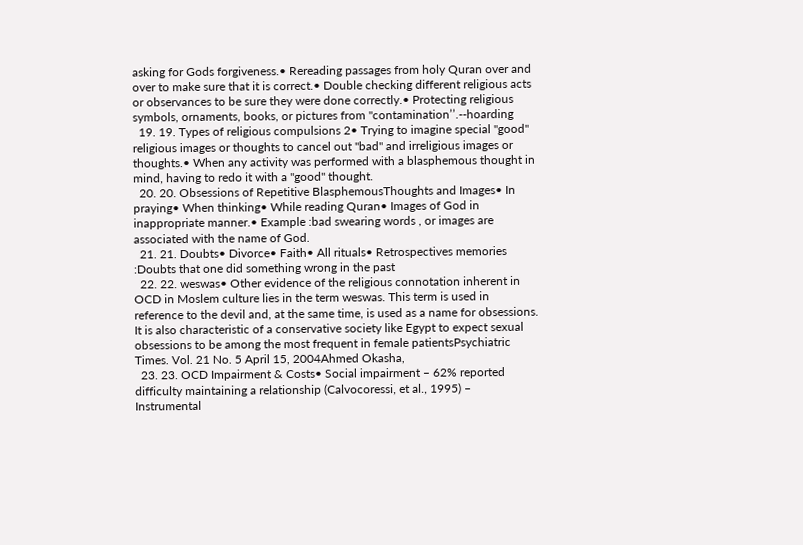asking for Gods forgiveness.• Rereading passages from holy Quran over and over to make sure that it is correct.• Double checking different religious acts or observances to be sure they were done correctly.• Protecting religious symbols, ornaments, books, or pictures from "contamination’’.--hoarding
  19. 19. Types of religious compulsions 2• Trying to imagine special "good" religious images or thoughts to cancel out "bad" and irreligious images or thoughts.• When any activity was performed with a blasphemous thought in mind, having to redo it with a "good" thought.
  20. 20. Obsessions of Repetitive BlasphemousThoughts and Images• In praying• When thinking• While reading Quran• Images of God in inappropriate manner.• Example :bad swearing words , or images are associated with the name of God.
  21. 21. Doubts• Divorce• Faith• All rituals• Retrospectives memories :Doubts that one did something wrong in the past
  22. 22. weswas• Other evidence of the religious connotation inherent in OCD in Moslem culture lies in the term weswas. This term is used in reference to the devil and, at the same time, is used as a name for obsessions. It is also characteristic of a conservative society like Egypt to expect sexual obsessions to be among the most frequent in female patientsPsychiatric Times. Vol. 21 No. 5 April 15, 2004Ahmed Okasha,
  23. 23. OCD Impairment & Costs• Social impairment – 62% reported difficulty maintaining a relationship (Calvocoressi, et al., 1995) – Instrumental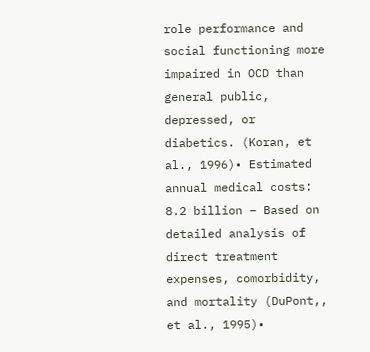role performance and social functioning more impaired in OCD than general public, depressed, or diabetics. (Koran, et al., 1996)• Estimated annual medical costs: 8.2 billion – Based on detailed analysis of direct treatment expenses, comorbidity, and mortality (DuPont,, et al., 1995)•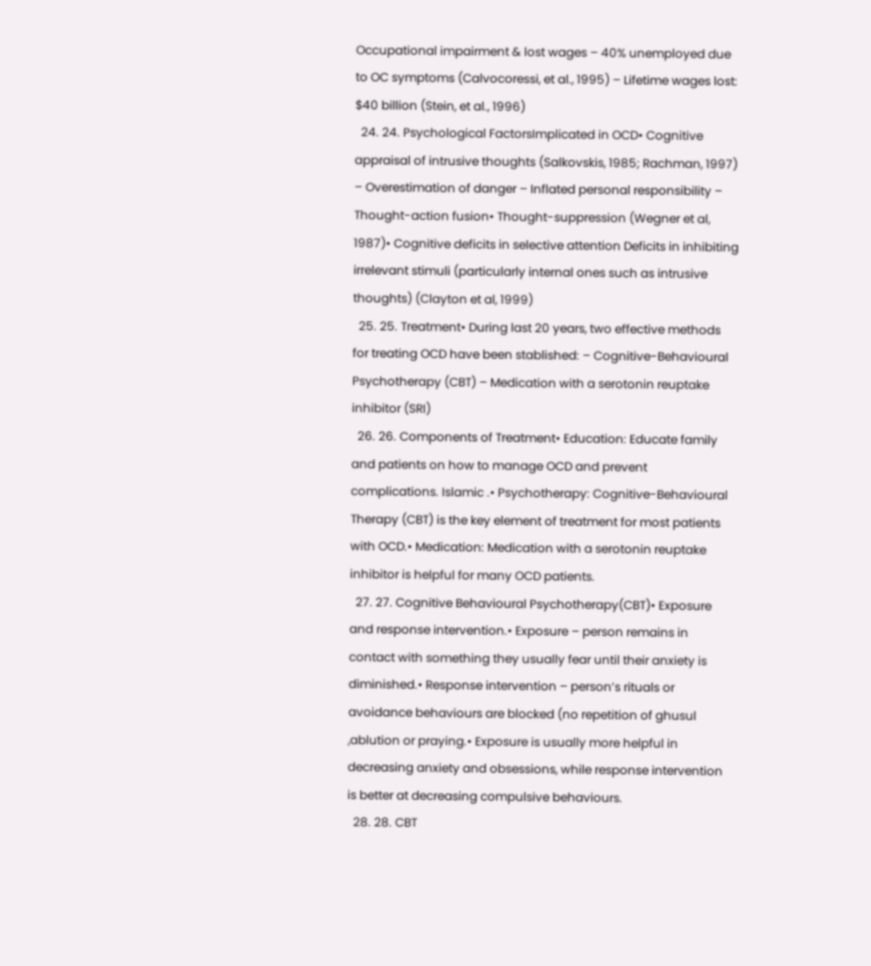Occupational impairment & lost wages – 40% unemployed due to OC symptoms (Calvocoressi, et al., 1995) – Lifetime wages lost: $40 billion (Stein, et al., 1996)
  24. 24. Psychological FactorsImplicated in OCD• Cognitive appraisal of intrusive thoughts (Salkovskis, 1985; Rachman, 1997) – Overestimation of danger – Inflated personal responsibility – Thought-action fusion• Thought-suppression (Wegner et al, 1987)• Cognitive deficits in selective attention Deficits in inhibiting irrelevant stimuli (particularly internal ones such as intrusive thoughts) (Clayton et al, 1999)
  25. 25. Treatment• During last 20 years, two effective methods for treating OCD have been stablished: – Cognitive-Behavioural Psychotherapy (CBT) – Medication with a serotonin reuptake inhibitor (SRI)
  26. 26. Components of Treatment• Education: Educate family and patients on how to manage OCD and prevent complications. Islamic .• Psychotherapy: Cognitive-Behavioural Therapy (CBT) is the key element of treatment for most patients with OCD.• Medication: Medication with a serotonin reuptake inhibitor is helpful for many OCD patients.
  27. 27. Cognitive Behavioural Psychotherapy(CBT)• Exposure and response intervention.• Exposure – person remains in contact with something they usually fear until their anxiety is diminished.• Response intervention – person’s rituals or avoidance behaviours are blocked (no repetition of ghusul ,ablution or praying.• Exposure is usually more helpful in decreasing anxiety and obsessions, while response intervention is better at decreasing compulsive behaviours.
  28. 28. CBT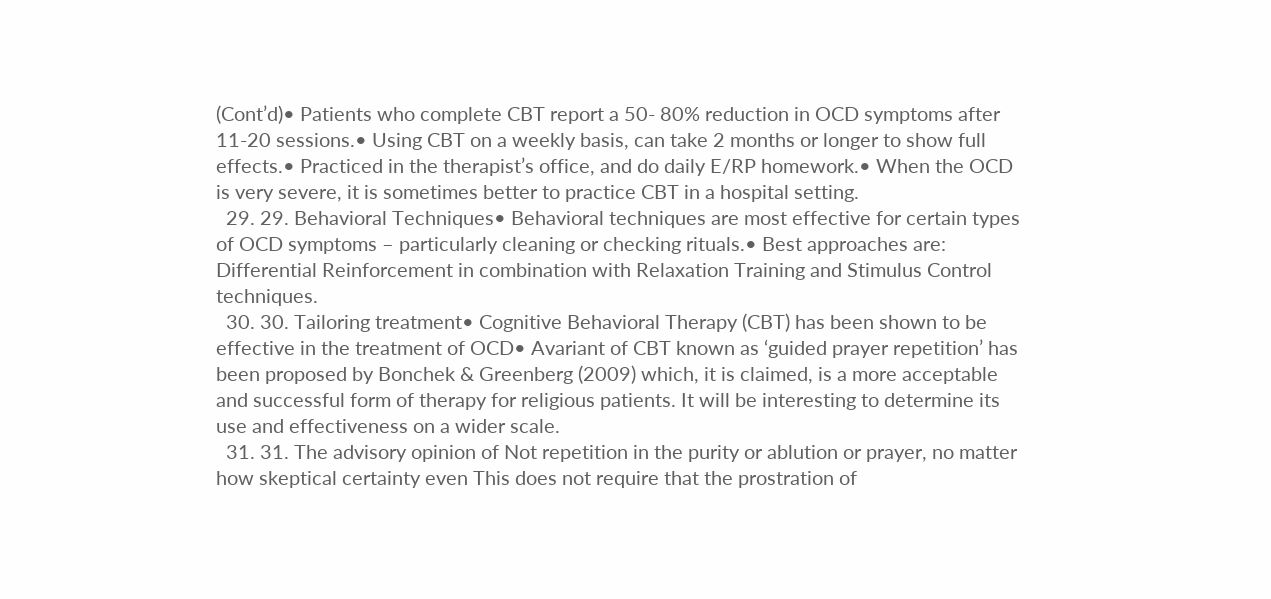(Cont’d)• Patients who complete CBT report a 50- 80% reduction in OCD symptoms after 11-20 sessions.• Using CBT on a weekly basis, can take 2 months or longer to show full effects.• Practiced in the therapist’s office, and do daily E/RP homework.• When the OCD is very severe, it is sometimes better to practice CBT in a hospital setting.
  29. 29. Behavioral Techniques• Behavioral techniques are most effective for certain types of OCD symptoms – particularly cleaning or checking rituals.• Best approaches are: Differential Reinforcement in combination with Relaxation Training and Stimulus Control techniques.
  30. 30. Tailoring treatment• Cognitive Behavioral Therapy (CBT) has been shown to be effective in the treatment of OCD• Avariant of CBT known as ‘guided prayer repetition’ has been proposed by Bonchek & Greenberg (2009) which, it is claimed, is a more acceptable and successful form of therapy for religious patients. It will be interesting to determine its use and effectiveness on a wider scale.
  31. 31. The advisory opinion of Not repetition in the purity or ablution or prayer, no matter how skeptical certainty even This does not require that the prostration of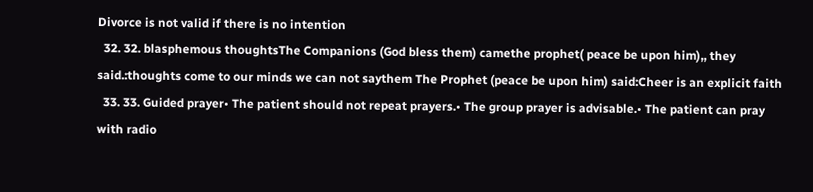Divorce is not valid if there is no intention
  32. 32. blasphemous thoughtsThe Companions (God bless them) camethe prophet( peace be upon him),, they said.:thoughts come to our minds we can not saythem The Prophet (peace be upon him) said:Cheer is an explicit faith
  33. 33. Guided prayer• The patient should not repeat prayers.• The group prayer is advisable.• The patient can pray with radio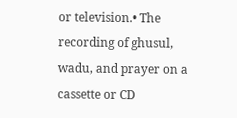or television.• The recording of ghusul, wadu, and prayer on a cassette or CD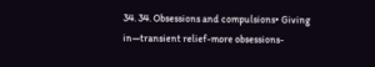34. 34. Obsessions and compulsions• Giving in—transient relief-more obsessions-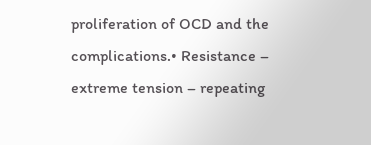proliferation of OCD and the complications.• Resistance – extreme tension – repeating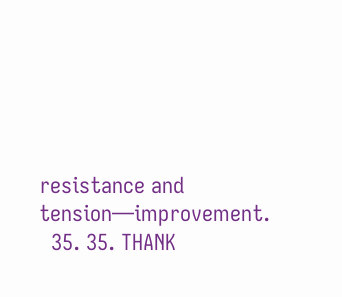resistance and tension—improvement.
  35. 35. THANK